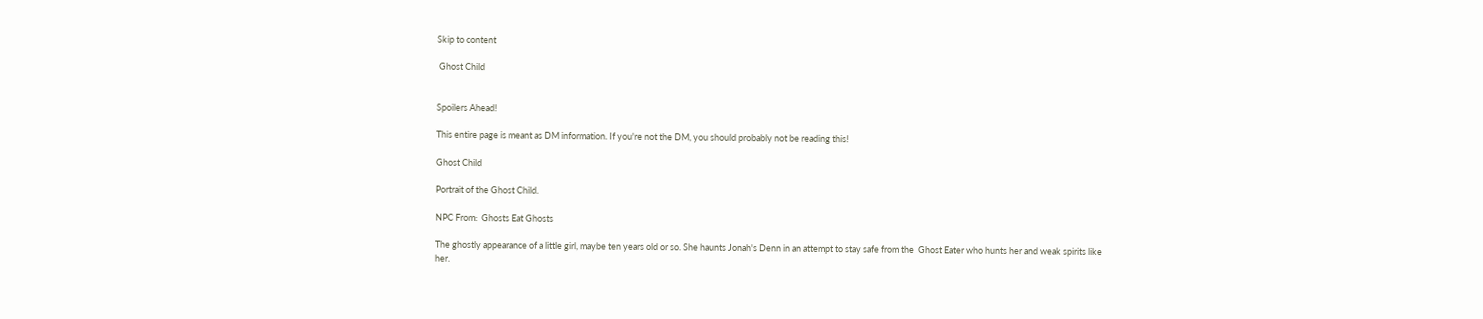Skip to content

 Ghost Child


Spoilers Ahead!

This entire page is meant as DM information. If you're not the DM, you should probably not be reading this!

Ghost Child

Portrait of the Ghost Child.

NPC From:  Ghosts Eat Ghosts

The ghostly appearance of a little girl, maybe ten years old or so. She haunts Jonah's Denn in an attempt to stay safe from the  Ghost Eater who hunts her and weak spirits like her.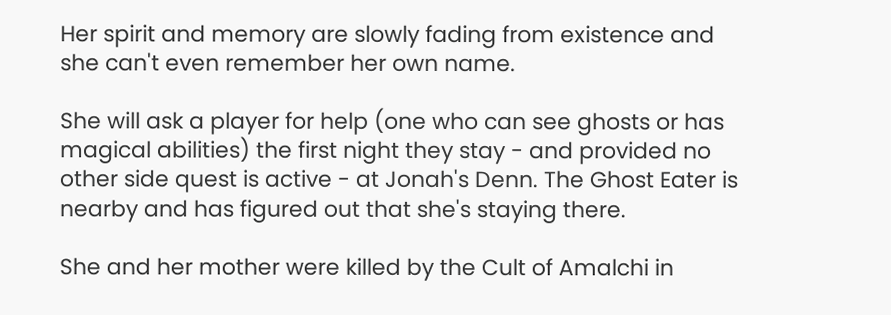Her spirit and memory are slowly fading from existence and she can't even remember her own name.

She will ask a player for help (one who can see ghosts or has magical abilities) the first night they stay - and provided no other side quest is active - at Jonah's Denn. The Ghost Eater is nearby and has figured out that she's staying there.

She and her mother were killed by the Cult of Amalchi in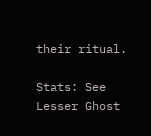their ritual.

Stats: See  Lesser Ghost